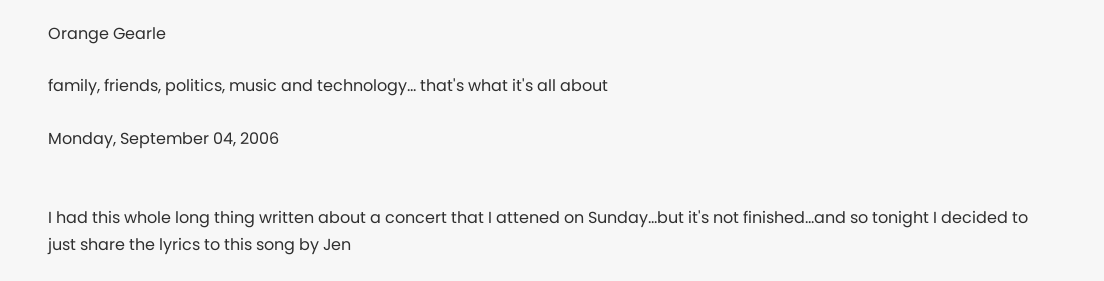Orange Gearle

family, friends, politics, music and technology... that's what it's all about

Monday, September 04, 2006


I had this whole long thing written about a concert that I attened on Sunday...but it's not finished...and so tonight I decided to just share the lyrics to this song by Jen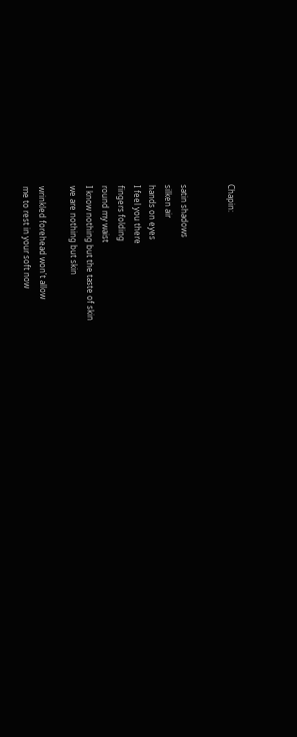Chapin:


satin shadows
silken air
hands on eyes
I feel you there
fingers folding
round my waist
I know nothing but the taste of skin
we are nothing but skin

wrinkled forehead won't allow
me to rest in your soft now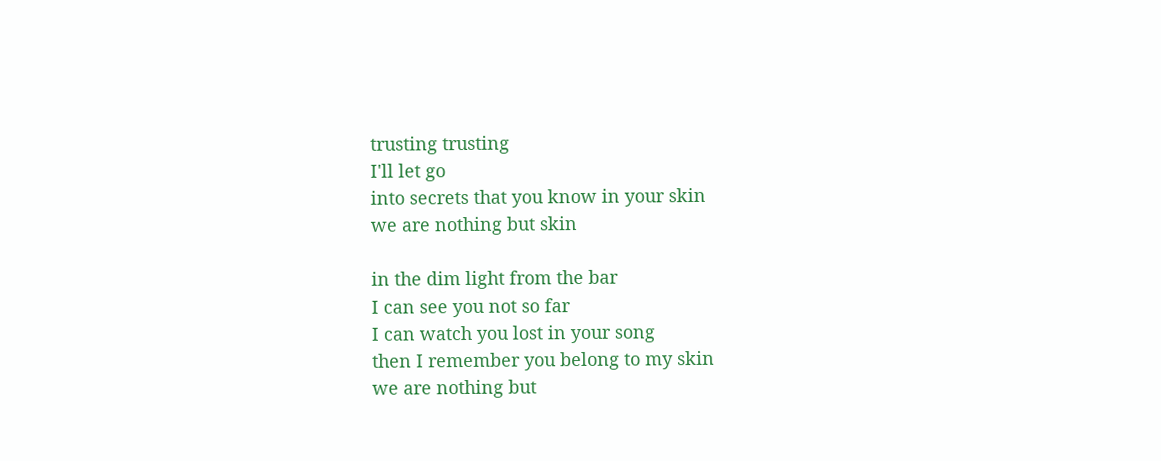trusting trusting
I'll let go
into secrets that you know in your skin
we are nothing but skin

in the dim light from the bar
I can see you not so far
I can watch you lost in your song
then I remember you belong to my skin
we are nothing but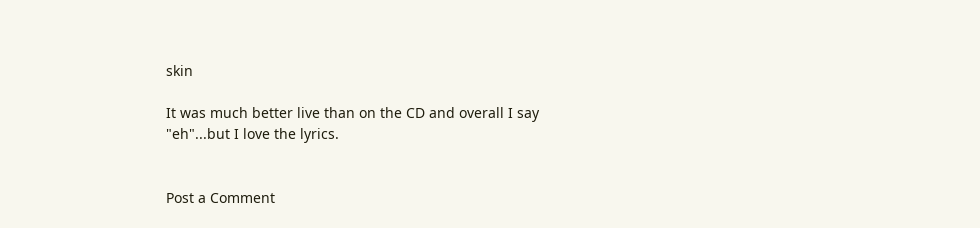skin

It was much better live than on the CD and overall I say "eh"...but I love the lyrics.


Post a Comment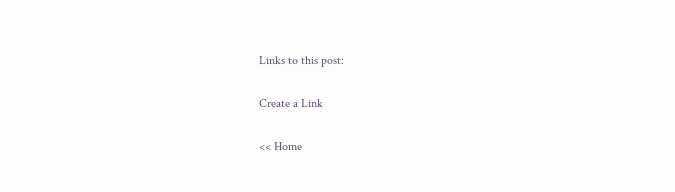Links to this post:

Create a Link

<< Home